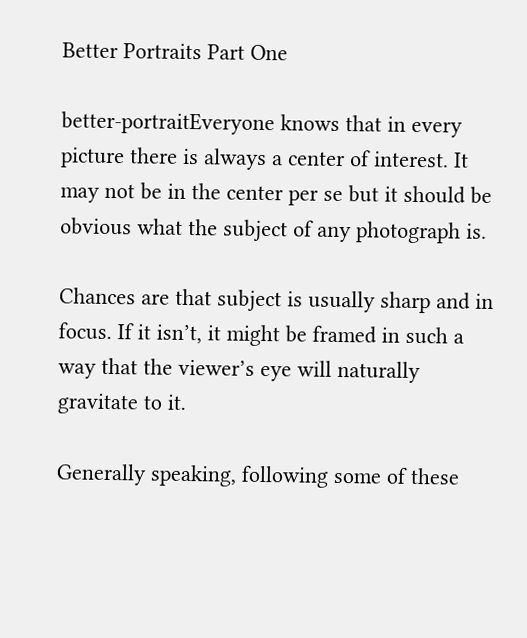Better Portraits Part One

better-portraitEveryone knows that in every picture there is always a center of interest. It may not be in the center per se but it should be obvious what the subject of any photograph is.

Chances are that subject is usually sharp and in focus. If it isn’t, it might be framed in such a way that the viewer’s eye will naturally gravitate to it.

Generally speaking, following some of these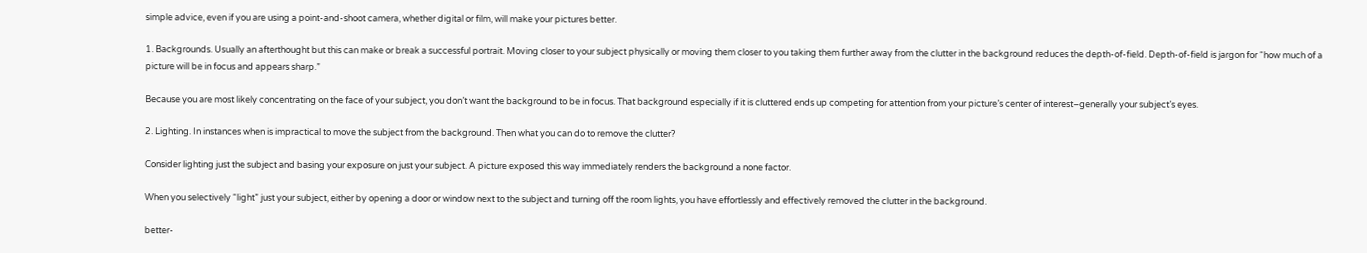simple advice, even if you are using a point-and-shoot camera, whether digital or film, will make your pictures better.

1. Backgrounds. Usually an afterthought but this can make or break a successful portrait. Moving closer to your subject physically or moving them closer to you taking them further away from the clutter in the background reduces the depth-of-field. Depth-of-field is jargon for “how much of a picture will be in focus and appears sharp.”

Because you are most likely concentrating on the face of your subject, you don’t want the background to be in focus. That background especially if it is cluttered ends up competing for attention from your picture’s center of interest–generally your subject’s eyes.

2. Lighting. In instances when is impractical to move the subject from the background. Then what you can do to remove the clutter?

Consider lighting just the subject and basing your exposure on just your subject. A picture exposed this way immediately renders the background a none factor.

When you selectively “light” just your subject, either by opening a door or window next to the subject and turning off the room lights, you have effortlessly and effectively removed the clutter in the background.

better-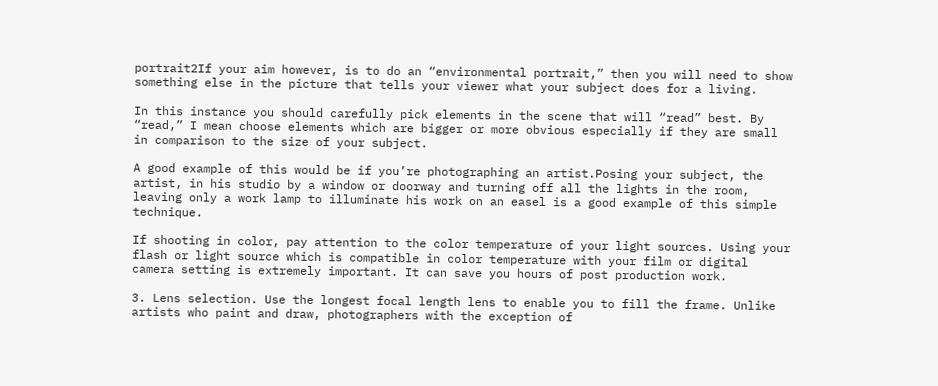portrait2If your aim however, is to do an “environmental portrait,” then you will need to show something else in the picture that tells your viewer what your subject does for a living.

In this instance you should carefully pick elements in the scene that will “read” best. By “read,” I mean choose elements which are bigger or more obvious especially if they are small in comparison to the size of your subject.

A good example of this would be if you’re photographing an artist.Posing your subject, the artist, in his studio by a window or doorway and turning off all the lights in the room, leaving only a work lamp to illuminate his work on an easel is a good example of this simple technique.

If shooting in color, pay attention to the color temperature of your light sources. Using your flash or light source which is compatible in color temperature with your film or digital camera setting is extremely important. It can save you hours of post production work.

3. Lens selection. Use the longest focal length lens to enable you to fill the frame. Unlike artists who paint and draw, photographers with the exception of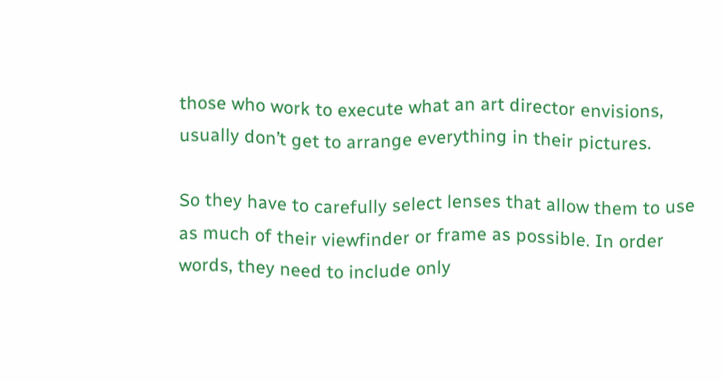those who work to execute what an art director envisions, usually don’t get to arrange everything in their pictures.

So they have to carefully select lenses that allow them to use as much of their viewfinder or frame as possible. In order words, they need to include only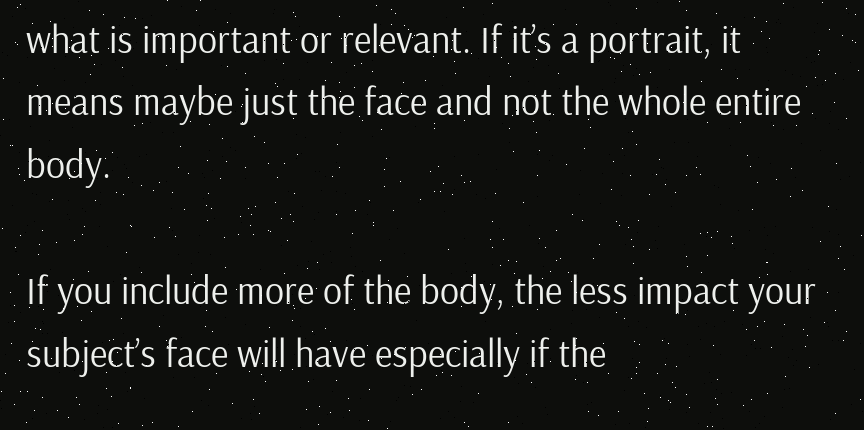what is important or relevant. If it’s a portrait, it means maybe just the face and not the whole entire body.

If you include more of the body, the less impact your subject’s face will have especially if the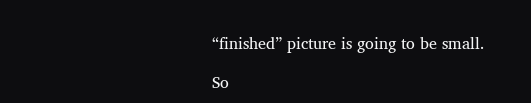“finished” picture is going to be small.

So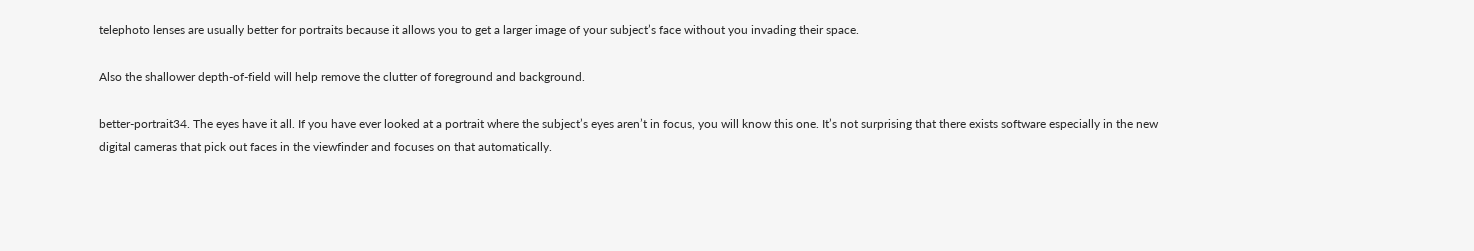telephoto lenses are usually better for portraits because it allows you to get a larger image of your subject’s face without you invading their space.

Also the shallower depth-of-field will help remove the clutter of foreground and background.

better-portrait34. The eyes have it all. If you have ever looked at a portrait where the subject’s eyes aren’t in focus, you will know this one. It’s not surprising that there exists software especially in the new digital cameras that pick out faces in the viewfinder and focuses on that automatically.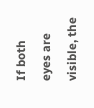If both eyes are visible, the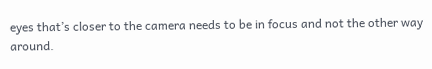eyes that’s closer to the camera needs to be in focus and not the other way around.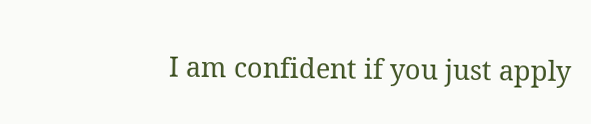I am confident if you just apply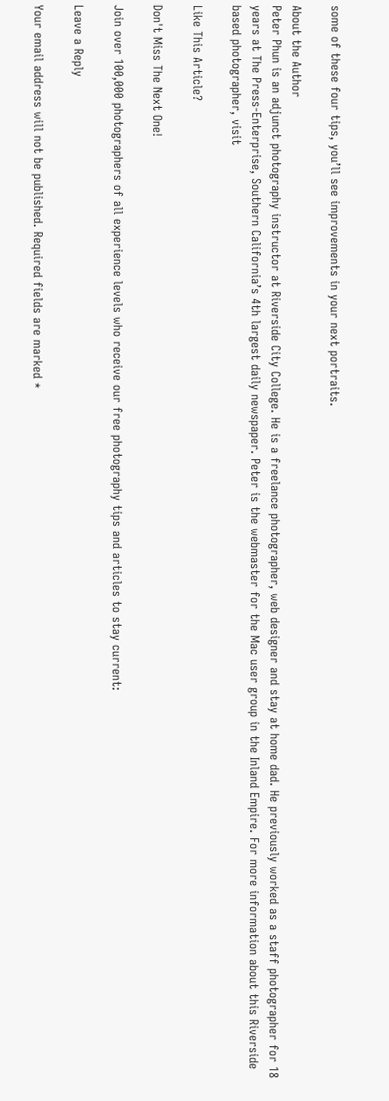some of these four tips, you’ll see improvements in your next portraits.

About the Author
Peter Phun is an adjunct photography instructor at Riverside City College. He is a freelance photographer, web designer and stay at home dad. He previously worked as a staff photographer for 18 years at The Press-Enterprise, Southern California’s 4th largest daily newspaper. Peter is the webmaster for the Mac user group in the Inland Empire. For more information about this Riverside based photographer, visit

Like This Article?

Don't Miss The Next One!

Join over 100,000 photographers of all experience levels who receive our free photography tips and articles to stay current:

Leave a Reply

Your email address will not be published. Required fields are marked *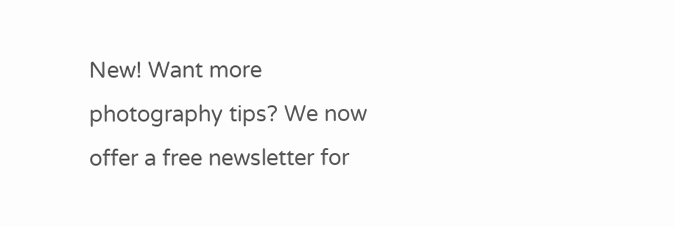New! Want more photography tips? We now offer a free newsletter for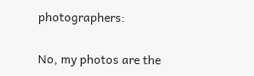photographers:

No, my photos are the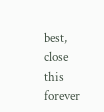best, close this forever